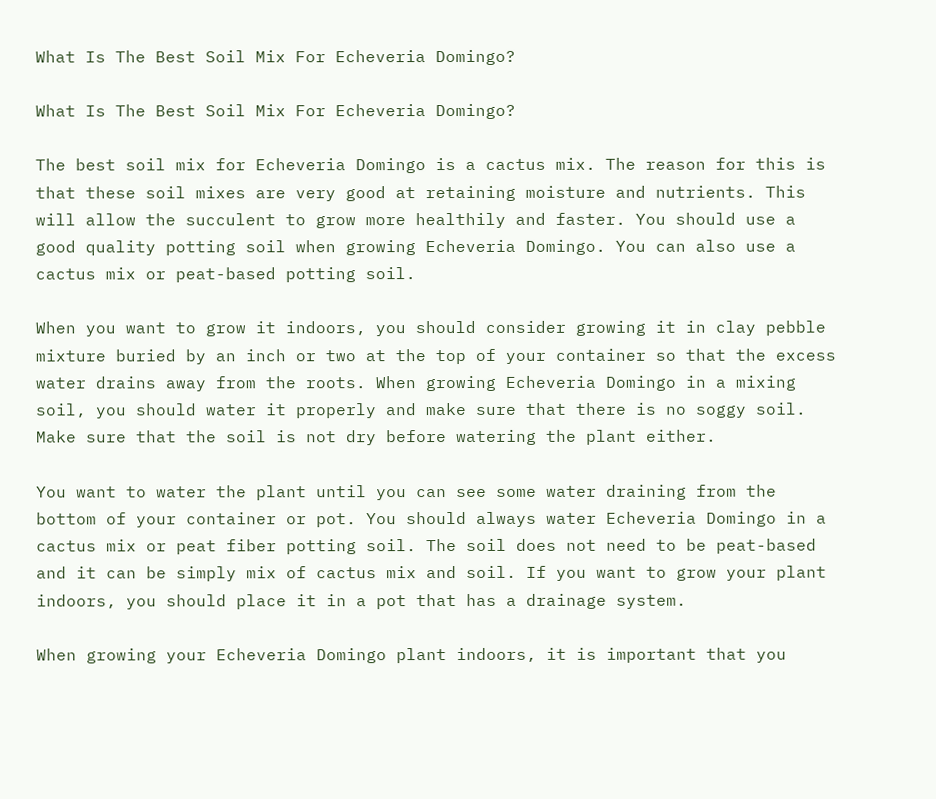What Is The Best Soil Mix For Echeveria Domingo?

What Is The Best Soil Mix For Echeveria Domingo?

The best soil mix for Echeveria Domingo is a cactus mix. The reason for this is that these soil mixes are very good at retaining moisture and nutrients. This will allow the succulent to grow more healthily and faster. You should use a good quality potting soil when growing Echeveria Domingo. You can also use a cactus mix or peat-based potting soil.

When you want to grow it indoors, you should consider growing it in clay pebble mixture buried by an inch or two at the top of your container so that the excess water drains away from the roots. When growing Echeveria Domingo in a mixing soil, you should water it properly and make sure that there is no soggy soil. Make sure that the soil is not dry before watering the plant either.

You want to water the plant until you can see some water draining from the bottom of your container or pot. You should always water Echeveria Domingo in a cactus mix or peat fiber potting soil. The soil does not need to be peat-based and it can be simply mix of cactus mix and soil. If you want to grow your plant indoors, you should place it in a pot that has a drainage system.

When growing your Echeveria Domingo plant indoors, it is important that you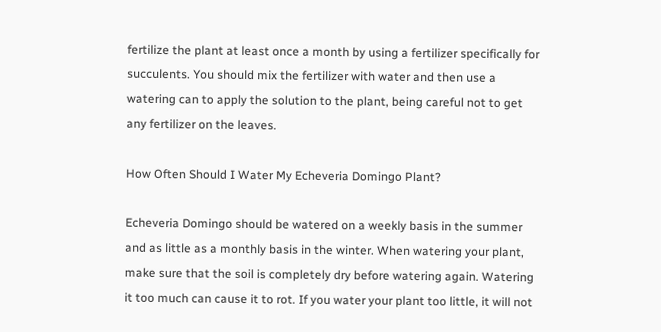fertilize the plant at least once a month by using a fertilizer specifically for succulents. You should mix the fertilizer with water and then use a watering can to apply the solution to the plant, being careful not to get any fertilizer on the leaves.

How Often Should I Water My Echeveria Domingo Plant?

Echeveria Domingo should be watered on a weekly basis in the summer and as little as a monthly basis in the winter. When watering your plant, make sure that the soil is completely dry before watering again. Watering it too much can cause it to rot. If you water your plant too little, it will not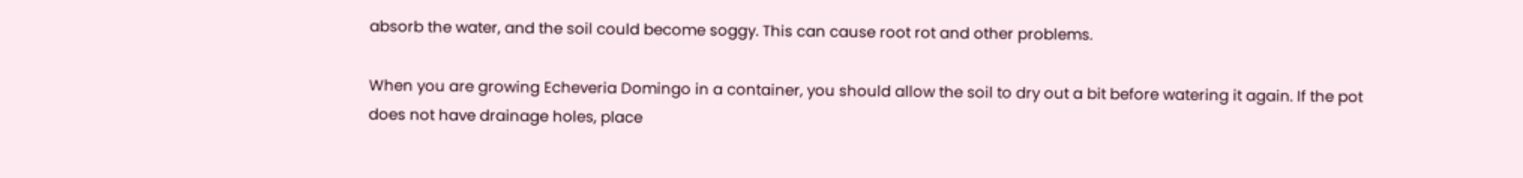absorb the water, and the soil could become soggy. This can cause root rot and other problems.

When you are growing Echeveria Domingo in a container, you should allow the soil to dry out a bit before watering it again. If the pot does not have drainage holes, place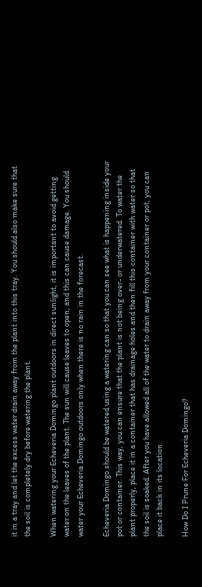it in a tray and let the excess water drain away from the plant into this tray. You should also make sure that the soil is completely dry before watering the plant.

When watering your Echeveria Domingo plant outdoors in direct sunlight, it is important to avoid getting water on the leaves of the plant. The sun will cause leaves to open, and this can cause damage. You should water your Echeveria Domingo outdoors only when there is no rain in the forecast.

Echeveria Domingo should be watered using a watering can so that you can see what is happening inside your pot or container. This way, you can ensure that the plant is not being over- or underwatered. To water the plant properly, place it in a container that has drainage holes and then fill this container with water so that the soil is soaked. After you have allowed all of the water to drain away from your container or pot, you can place it back in its location.

How Do I Prune For Echeveria Domingo?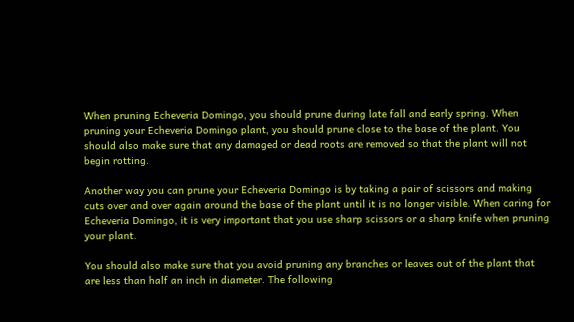When pruning Echeveria Domingo, you should prune during late fall and early spring. When pruning your Echeveria Domingo plant, you should prune close to the base of the plant. You should also make sure that any damaged or dead roots are removed so that the plant will not begin rotting.

Another way you can prune your Echeveria Domingo is by taking a pair of scissors and making cuts over and over again around the base of the plant until it is no longer visible. When caring for Echeveria Domingo, it is very important that you use sharp scissors or a sharp knife when pruning your plant.

You should also make sure that you avoid pruning any branches or leaves out of the plant that are less than half an inch in diameter. The following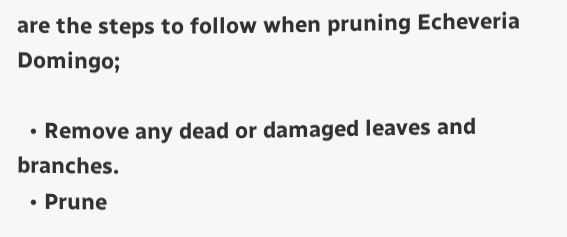are the steps to follow when pruning Echeveria Domingo;

  • Remove any dead or damaged leaves and branches.
  • Prune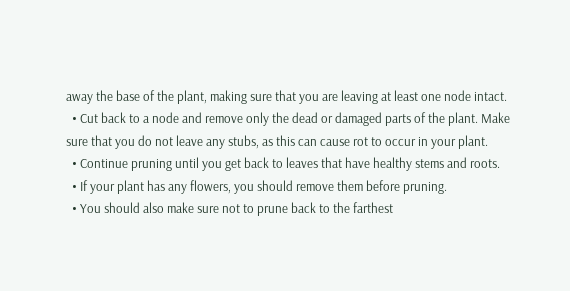away the base of the plant, making sure that you are leaving at least one node intact.
  • Cut back to a node and remove only the dead or damaged parts of the plant. Make sure that you do not leave any stubs, as this can cause rot to occur in your plant.
  • Continue pruning until you get back to leaves that have healthy stems and roots.
  • If your plant has any flowers, you should remove them before pruning.
  • You should also make sure not to prune back to the farthest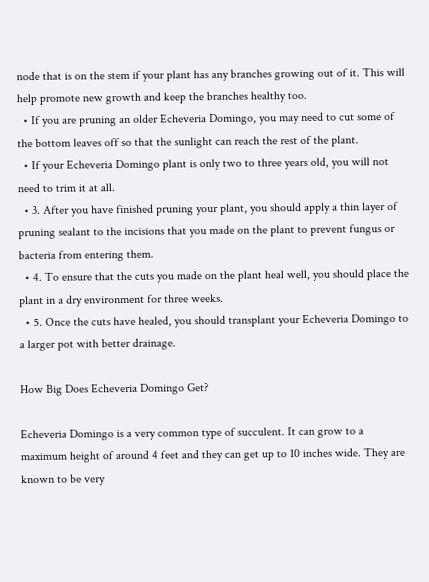node that is on the stem if your plant has any branches growing out of it. This will help promote new growth and keep the branches healthy too.
  • If you are pruning an older Echeveria Domingo, you may need to cut some of the bottom leaves off so that the sunlight can reach the rest of the plant.
  • If your Echeveria Domingo plant is only two to three years old, you will not need to trim it at all.
  • 3. After you have finished pruning your plant, you should apply a thin layer of pruning sealant to the incisions that you made on the plant to prevent fungus or bacteria from entering them.
  • 4. To ensure that the cuts you made on the plant heal well, you should place the plant in a dry environment for three weeks.
  • 5. Once the cuts have healed, you should transplant your Echeveria Domingo to a larger pot with better drainage.

How Big Does Echeveria Domingo Get?

Echeveria Domingo is a very common type of succulent. It can grow to a maximum height of around 4 feet and they can get up to 10 inches wide. They are known to be very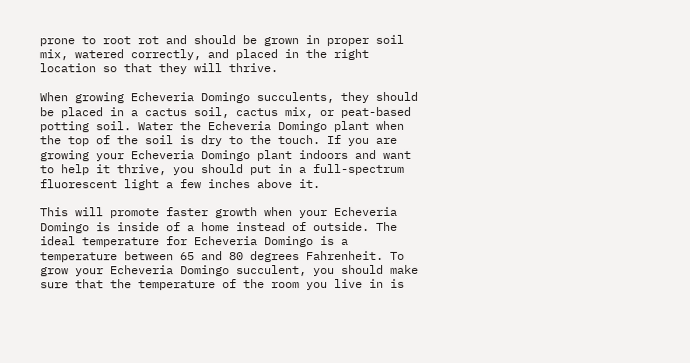prone to root rot and should be grown in proper soil mix, watered correctly, and placed in the right location so that they will thrive.

When growing Echeveria Domingo succulents, they should be placed in a cactus soil, cactus mix, or peat-based potting soil. Water the Echeveria Domingo plant when the top of the soil is dry to the touch. If you are growing your Echeveria Domingo plant indoors and want to help it thrive, you should put in a full-spectrum fluorescent light a few inches above it.

This will promote faster growth when your Echeveria Domingo is inside of a home instead of outside. The ideal temperature for Echeveria Domingo is a temperature between 65 and 80 degrees Fahrenheit. To grow your Echeveria Domingo succulent, you should make sure that the temperature of the room you live in is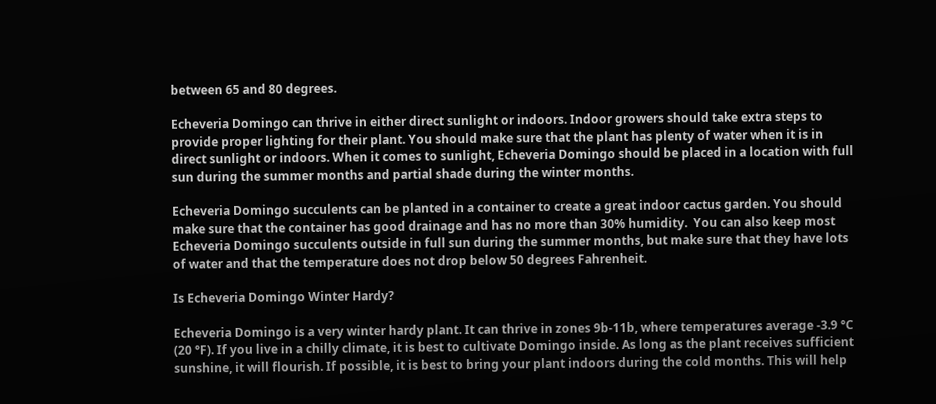between 65 and 80 degrees.

Echeveria Domingo can thrive in either direct sunlight or indoors. Indoor growers should take extra steps to provide proper lighting for their plant. You should make sure that the plant has plenty of water when it is in direct sunlight or indoors. When it comes to sunlight, Echeveria Domingo should be placed in a location with full sun during the summer months and partial shade during the winter months.

Echeveria Domingo succulents can be planted in a container to create a great indoor cactus garden. You should make sure that the container has good drainage and has no more than 30% humidity.  You can also keep most Echeveria Domingo succulents outside in full sun during the summer months, but make sure that they have lots of water and that the temperature does not drop below 50 degrees Fahrenheit.

Is Echeveria Domingo Winter Hardy?

Echeveria Domingo is a very winter hardy plant. It can thrive in zones 9b-11b, where temperatures average -3.9 °C (20 °F). If you live in a chilly climate, it is best to cultivate Domingo inside. As long as the plant receives sufficient sunshine, it will flourish. If possible, it is best to bring your plant indoors during the cold months. This will help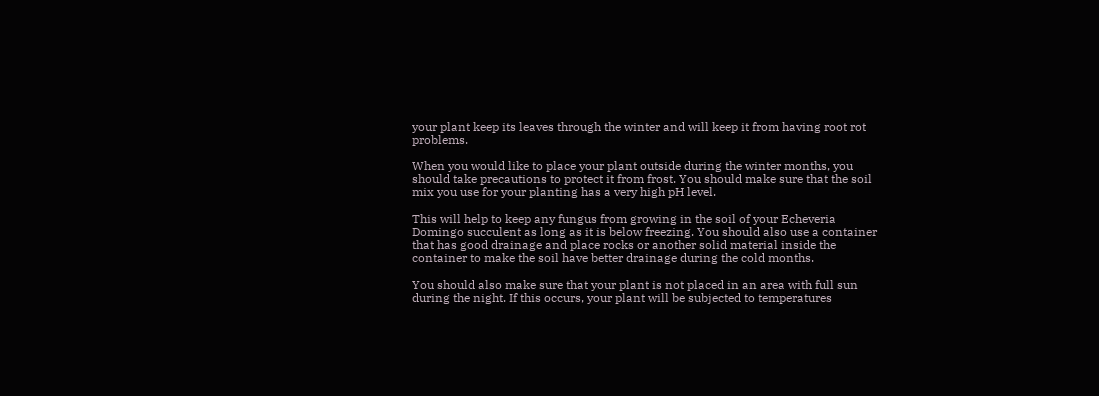your plant keep its leaves through the winter and will keep it from having root rot problems.

When you would like to place your plant outside during the winter months, you should take precautions to protect it from frost. You should make sure that the soil mix you use for your planting has a very high pH level.

This will help to keep any fungus from growing in the soil of your Echeveria Domingo succulent as long as it is below freezing. You should also use a container that has good drainage and place rocks or another solid material inside the container to make the soil have better drainage during the cold months.

You should also make sure that your plant is not placed in an area with full sun during the night. If this occurs, your plant will be subjected to temperatures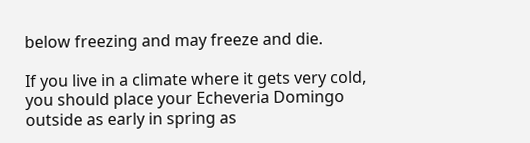below freezing and may freeze and die.

If you live in a climate where it gets very cold, you should place your Echeveria Domingo outside as early in spring as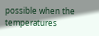possible when the temperatures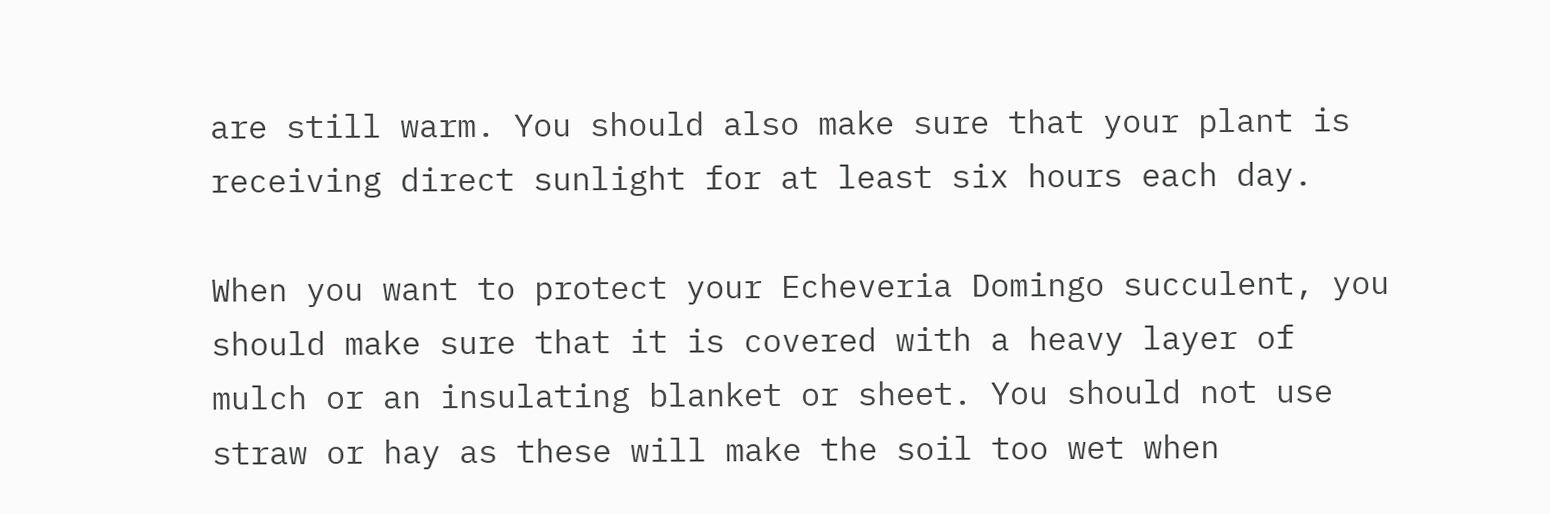are still warm. You should also make sure that your plant is receiving direct sunlight for at least six hours each day.

When you want to protect your Echeveria Domingo succulent, you should make sure that it is covered with a heavy layer of mulch or an insulating blanket or sheet. You should not use straw or hay as these will make the soil too wet when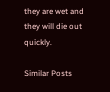they are wet and they will die out quickly.

Similar Posts